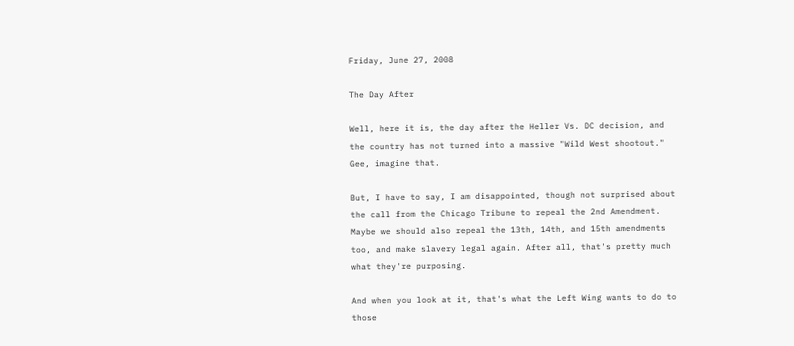Friday, June 27, 2008

The Day After

Well, here it is, the day after the Heller Vs. DC decision, and the country has not turned into a massive "Wild West shootout." Gee, imagine that.

But, I have to say, I am disappointed, though not surprised about the call from the Chicago Tribune to repeal the 2nd Amendment. Maybe we should also repeal the 13th, 14th, and 15th amendments too, and make slavery legal again. After all, that's pretty much what they're purposing.

And when you look at it, that's what the Left Wing wants to do to those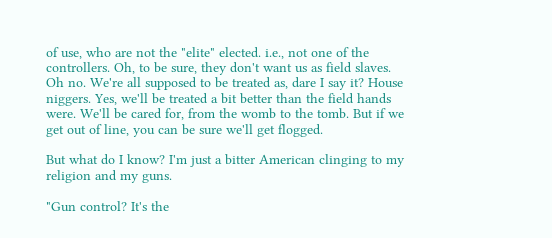of use, who are not the "elite" elected. i.e., not one of the controllers. Oh, to be sure, they don't want us as field slaves. Oh no. We're all supposed to be treated as, dare I say it? House niggers. Yes, we'll be treated a bit better than the field hands were. We'll be cared for, from the womb to the tomb. But if we get out of line, you can be sure we'll get flogged.

But what do I know? I'm just a bitter American clinging to my religion and my guns.

"Gun control? It's the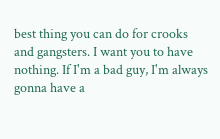best thing you can do for crooks and gangsters. I want you to have nothing. If I'm a bad guy, I'm always gonna have a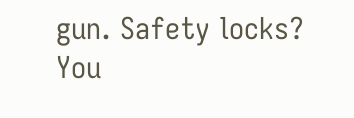gun. Safety locks? You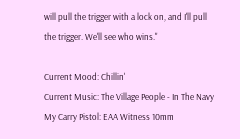will pull the trigger with a lock on, and I'll pull the trigger. We'll see who wins."

Current Mood: Chillin'
Current Music: The Village People - In The Navy
My Carry Pistol: EAA Witness 10mm